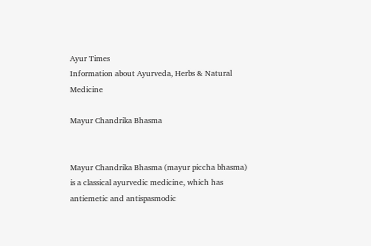Ayur Times
Information about Ayurveda, Herbs & Natural Medicine

Mayur Chandrika Bhasma


Mayur Chandrika Bhasma (mayur piccha bhasma) is a classical ayurvedic medicine, which has antiemetic and antispasmodic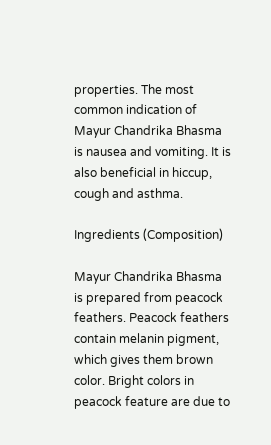properties. The most common indication of Mayur Chandrika Bhasma is nausea and vomiting. It is also beneficial in hiccup, cough and asthma.

Ingredients (Composition)

Mayur Chandrika Bhasma is prepared from peacock feathers. Peacock feathers contain melanin pigment, which gives them brown color. Bright colors in peacock feature are due to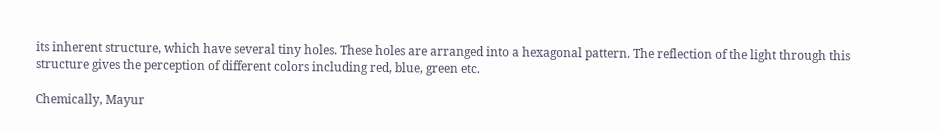its inherent structure, which have several tiny holes. These holes are arranged into a hexagonal pattern. The reflection of the light through this structure gives the perception of different colors including red, blue, green etc.

Chemically, Mayur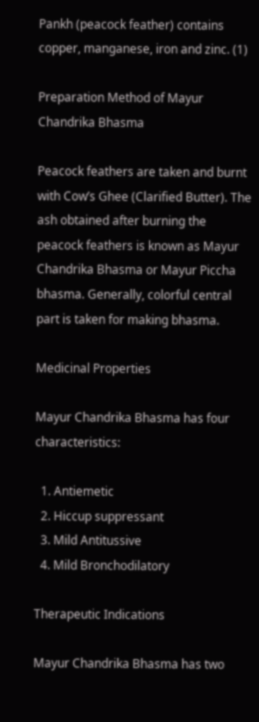Pankh (peacock feather) contains copper, manganese, iron and zinc. (1)

Preparation Method of Mayur Chandrika Bhasma

Peacock feathers are taken and burnt with Cow’s Ghee (Clarified Butter). The ash obtained after burning the peacock feathers is known as Mayur Chandrika Bhasma or Mayur Piccha bhasma. Generally, colorful central part is taken for making bhasma.

Medicinal Properties

Mayur Chandrika Bhasma has four characteristics:

  1. Antiemetic
  2. Hiccup suppressant
  3. Mild Antitussive
  4. Mild Bronchodilatory

Therapeutic Indications

Mayur Chandrika Bhasma has two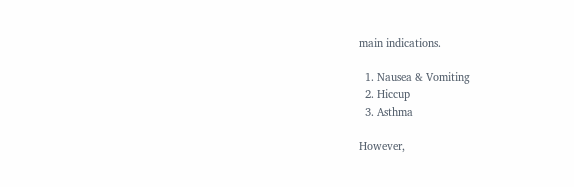main indications.

  1. Nausea & Vomiting
  2. Hiccup
  3. Asthma

However,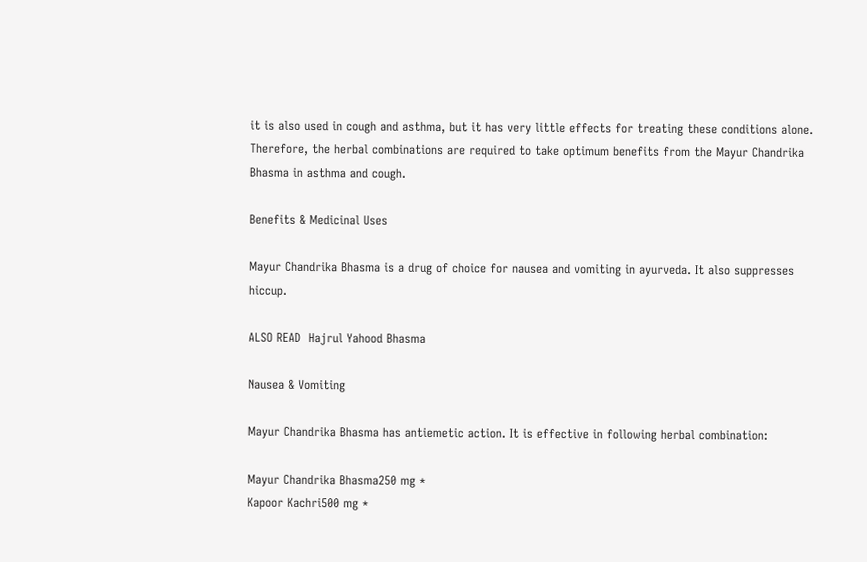it is also used in cough and asthma, but it has very little effects for treating these conditions alone. Therefore, the herbal combinations are required to take optimum benefits from the Mayur Chandrika Bhasma in asthma and cough.

Benefits & Medicinal Uses

Mayur Chandrika Bhasma is a drug of choice for nausea and vomiting in ayurveda. It also suppresses hiccup.

ALSO READ  Hajrul Yahood Bhasma

Nausea & Vomiting

Mayur Chandrika Bhasma has antiemetic action. It is effective in following herbal combination:

Mayur Chandrika Bhasma250 mg *
Kapoor Kachri500 mg *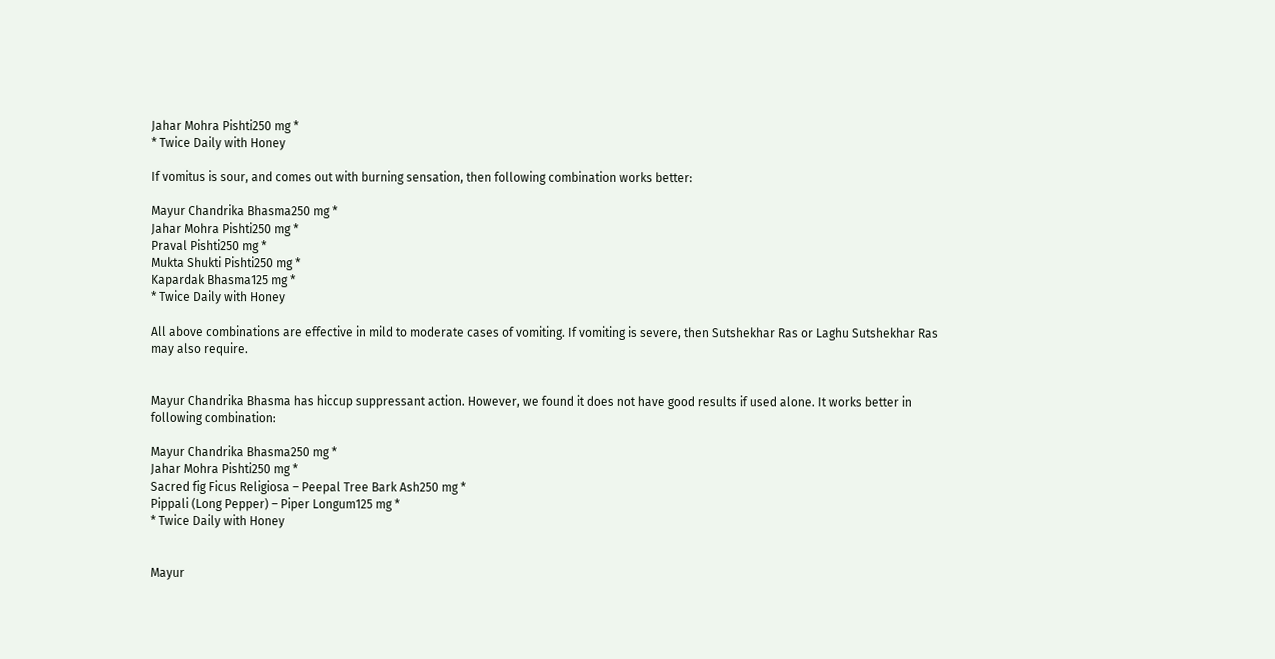Jahar Mohra Pishti250 mg *
* Twice Daily with Honey

If vomitus is sour, and comes out with burning sensation, then following combination works better:

Mayur Chandrika Bhasma250 mg *
Jahar Mohra Pishti250 mg *
Praval Pishti250 mg *
Mukta Shukti Pishti250 mg *
Kapardak Bhasma125 mg *
* Twice Daily with Honey

All above combinations are effective in mild to moderate cases of vomiting. If vomiting is severe, then Sutshekhar Ras or Laghu Sutshekhar Ras may also require.


Mayur Chandrika Bhasma has hiccup suppressant action. However, we found it does not have good results if used alone. It works better in following combination:

Mayur Chandrika Bhasma250 mg *
Jahar Mohra Pishti250 mg *
Sacred fig Ficus Religiosa – Peepal Tree Bark Ash250 mg *
Pippali (Long Pepper) – Piper Longum125 mg *
* Twice Daily with Honey


Mayur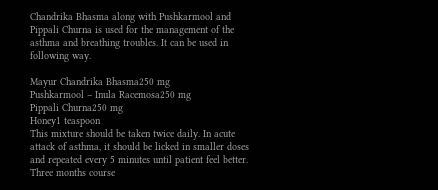Chandrika Bhasma along with Pushkarmool and Pippali Churna is used for the management of the asthma and breathing troubles. It can be used in following way.

Mayur Chandrika Bhasma250 mg
Pushkarmool – Inula Racemosa250 mg
Pippali Churna250 mg
Honey1 teaspoon
This mixture should be taken twice daily. In acute attack of asthma, it should be licked in smaller doses and repeated every 5 minutes until patient feel better. Three months course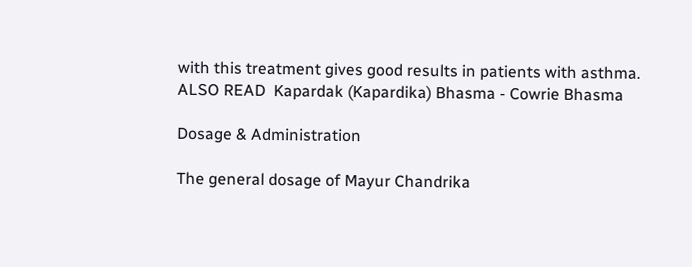with this treatment gives good results in patients with asthma.
ALSO READ  Kapardak (Kapardika) Bhasma - Cowrie Bhasma

Dosage & Administration

The general dosage of Mayur Chandrika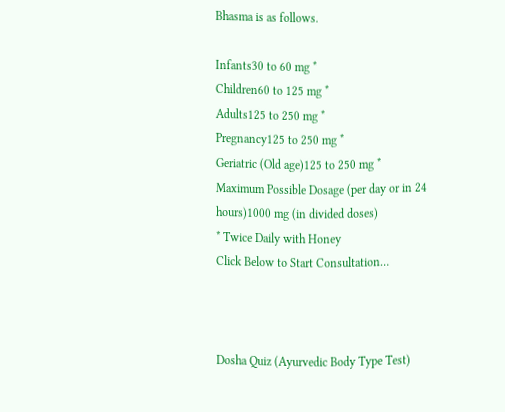Bhasma is as follows.

Infants30 to 60 mg *
Children60 to 125 mg *
Adults125 to 250 mg *
Pregnancy125 to 250 mg *
Geriatric (Old age)125 to 250 mg *
Maximum Possible Dosage (per day or in 24 hours)1000 mg (in divided doses)
* Twice Daily with Honey
Click Below to Start Consultation…



Dosha Quiz (Ayurvedic Body Type Test)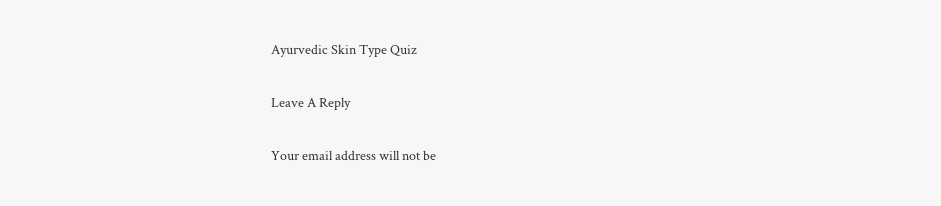Ayurvedic Skin Type Quiz

Leave A Reply

Your email address will not be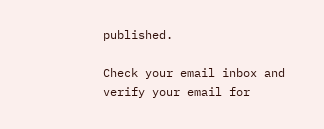published.

Check your email inbox and verify your email for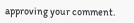approving your comment.